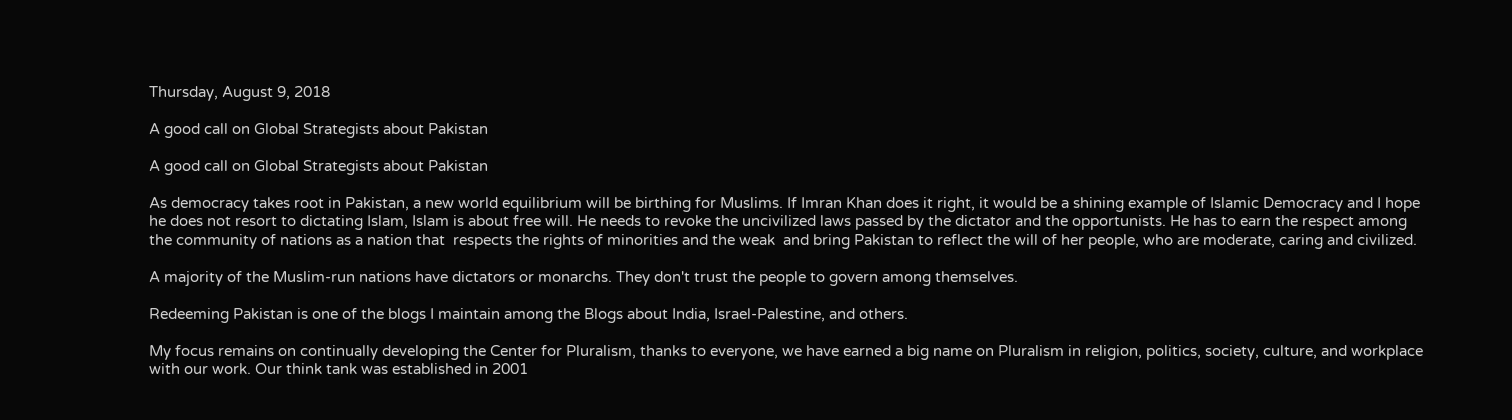Thursday, August 9, 2018

A good call on Global Strategists about Pakistan

A good call on Global Strategists about Pakistan

As democracy takes root in Pakistan, a new world equilibrium will be birthing for Muslims. If Imran Khan does it right, it would be a shining example of Islamic Democracy and I hope he does not resort to dictating Islam, Islam is about free will. He needs to revoke the uncivilized laws passed by the dictator and the opportunists. He has to earn the respect among the community of nations as a nation that  respects the rights of minorities and the weak  and bring Pakistan to reflect the will of her people, who are moderate, caring and civilized.

A majority of the Muslim-run nations have dictators or monarchs. They don't trust the people to govern among themselves.

Redeeming Pakistan is one of the blogs I maintain among the Blogs about India, Israel-Palestine, and others.

My focus remains on continually developing the Center for Pluralism, thanks to everyone, we have earned a big name on Pluralism in religion, politics, society, culture, and workplace with our work. Our think tank was established in 2001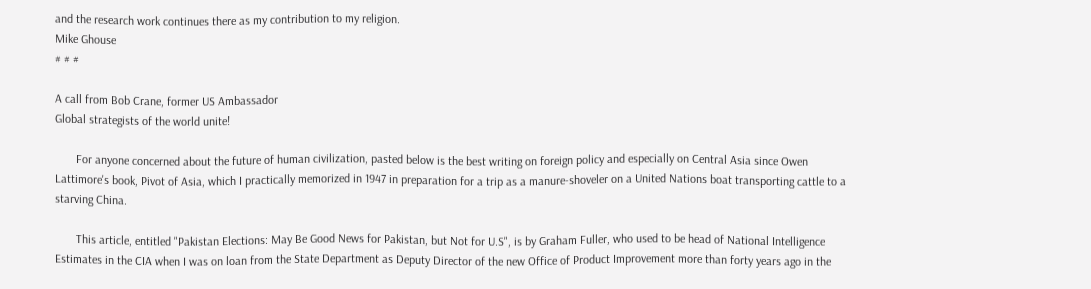and the research work continues there as my contribution to my religion.
Mike Ghouse
# # #

A call from Bob Crane, former US Ambassador
Global strategists of the world unite!

       For anyone concerned about the future of human civilization, pasted below is the best writing on foreign policy and especially on Central Asia since Owen Lattimore's book, Pivot of Asia, which I practically memorized in 1947 in preparation for a trip as a manure-shoveler on a United Nations boat transporting cattle to a starving China.

       This article, entitled "Pakistan Elections: May Be Good News for Pakistan, but Not for U.S", is by Graham Fuller, who used to be head of National Intelligence Estimates in the CIA when I was on loan from the State Department as Deputy Director of the new Office of Product Improvement more than forty years ago in the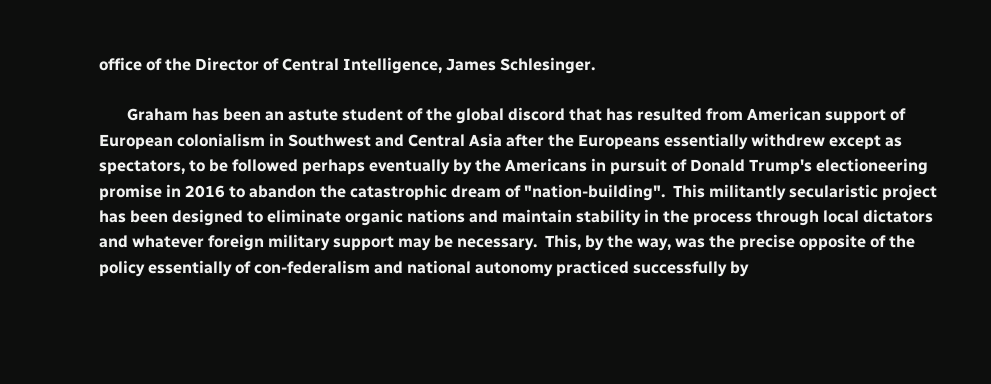office of the Director of Central Intelligence, James Schlesinger.

       Graham has been an astute student of the global discord that has resulted from American support of European colonialism in Southwest and Central Asia after the Europeans essentially withdrew except as spectators, to be followed perhaps eventually by the Americans in pursuit of Donald Trump's electioneering promise in 2016 to abandon the catastrophic dream of "nation-building".  This militantly secularistic project has been designed to eliminate organic nations and maintain stability in the process through local dictators and whatever foreign military support may be necessary.  This, by the way, was the precise opposite of the policy essentially of con-federalism and national autonomy practiced successfully by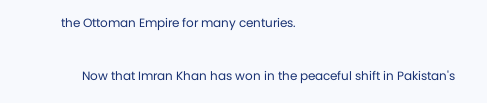the Ottoman Empire for many centuries.

       Now that Imran Khan has won in the peaceful shift in Pakistan's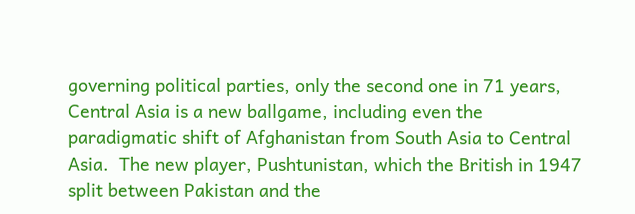governing political parties, only the second one in 71 years, Central Asia is a new ballgame, including even the paradigmatic shift of Afghanistan from South Asia to Central Asia.  The new player, Pushtunistan, which the British in 1947 split between Pakistan and the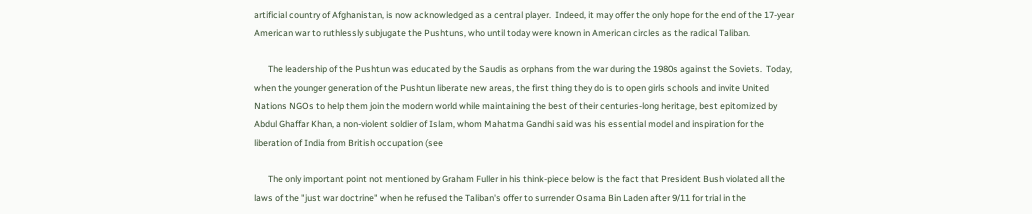artificial country of Afghanistan, is now acknowledged as a central player.  Indeed, it may offer the only hope for the end of the 17-year American war to ruthlessly subjugate the Pushtuns, who until today were known in American circles as the radical Taliban.

       The leadership of the Pushtun was educated by the Saudis as orphans from the war during the 1980s against the Soviets.  Today, when the younger generation of the Pushtun liberate new areas, the first thing they do is to open girls schools and invite United Nations NGOs to help them join the modern world while maintaining the best of their centuries-long heritage, best epitomized by Abdul Ghaffar Khan, a non-violent soldier of Islam, whom Mahatma Gandhi said was his essential model and inspiration for the liberation of India from British occupation (see

       The only important point not mentioned by Graham Fuller in his think-piece below is the fact that President Bush violated all the laws of the "just war doctrine" when he refused the Taliban's offer to surrender Osama Bin Laden after 9/11 for trial in the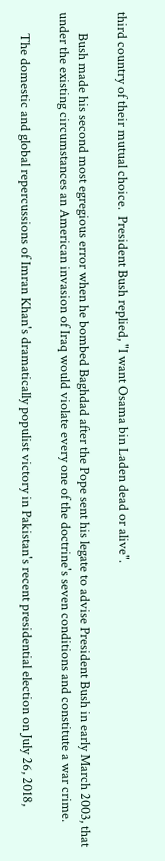third country of their mutual choice.  President Bush replied, "I want Osama bin Laden dead or alive".

       Bush made his second most egregious error when he bombed Baghdad after the Pope sent his legate to advise President Bush in early March 2003, that under the existing circumstances an American invasion of Iraq would violate every one of the doctrine's seven conditions and constitute a war crime.

       The domestic and global repercussions of Imran Khan's dramatically populist victory in Pakistan's recent presidential election on July 26, 2018,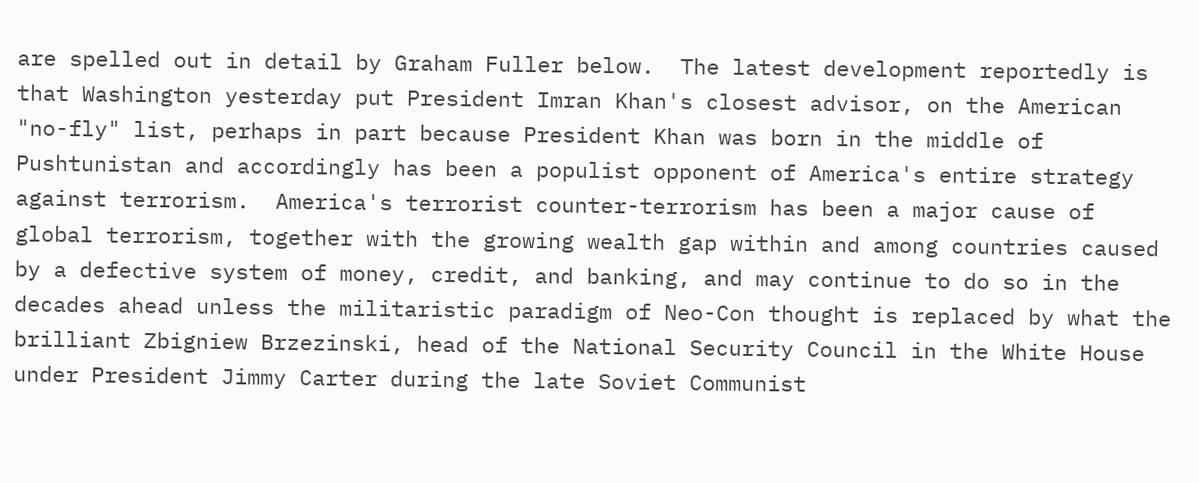are spelled out in detail by Graham Fuller below.  The latest development reportedly is that Washington yesterday put President Imran Khan's closest advisor, on the American "no-fly" list, perhaps in part because President Khan was born in the middle of Pushtunistan and accordingly has been a populist opponent of America's entire strategy against terrorism.  America's terrorist counter-terrorism has been a major cause of global terrorism, together with the growing wealth gap within and among countries caused by a defective system of money, credit, and banking, and may continue to do so in the decades ahead unless the militaristic paradigm of Neo-Con thought is replaced by what the brilliant Zbigniew Brzezinski, head of the National Security Council in the White House under President Jimmy Carter during the late Soviet Communist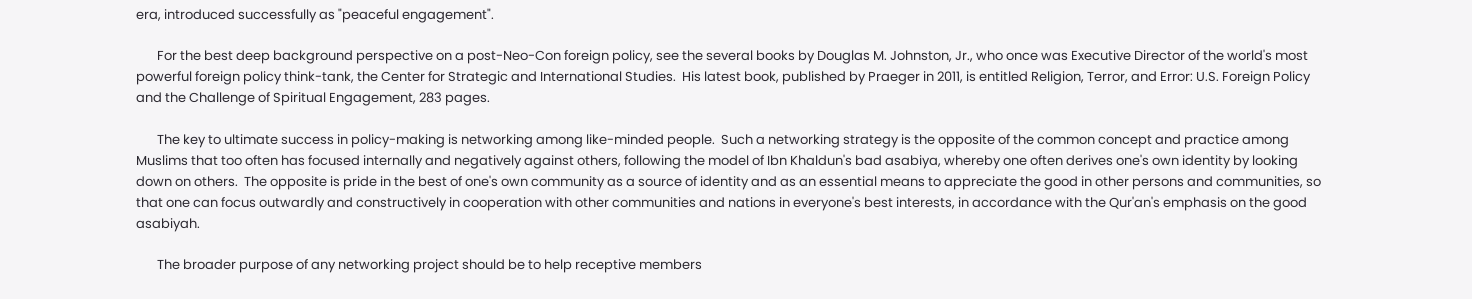era, introduced successfully as "peaceful engagement".

       For the best deep background perspective on a post-Neo-Con foreign policy, see the several books by Douglas M. Johnston, Jr., who once was Executive Director of the world's most powerful foreign policy think-tank, the Center for Strategic and International Studies.  His latest book, published by Praeger in 2011, is entitled Religion, Terror, and Error: U.S. Foreign Policy and the Challenge of Spiritual Engagement, 283 pages.

       The key to ultimate success in policy-making is networking among like-minded people.  Such a networking strategy is the opposite of the common concept and practice among Muslims that too often has focused internally and negatively against others, following the model of Ibn Khaldun's bad asabiya, whereby one often derives one's own identity by looking down on others.  The opposite is pride in the best of one's own community as a source of identity and as an essential means to appreciate the good in other persons and communities, so that one can focus outwardly and constructively in cooperation with other communities and nations in everyone's best interests, in accordance with the Qur'an's emphasis on the good asabiyah.

       The broader purpose of any networking project should be to help receptive members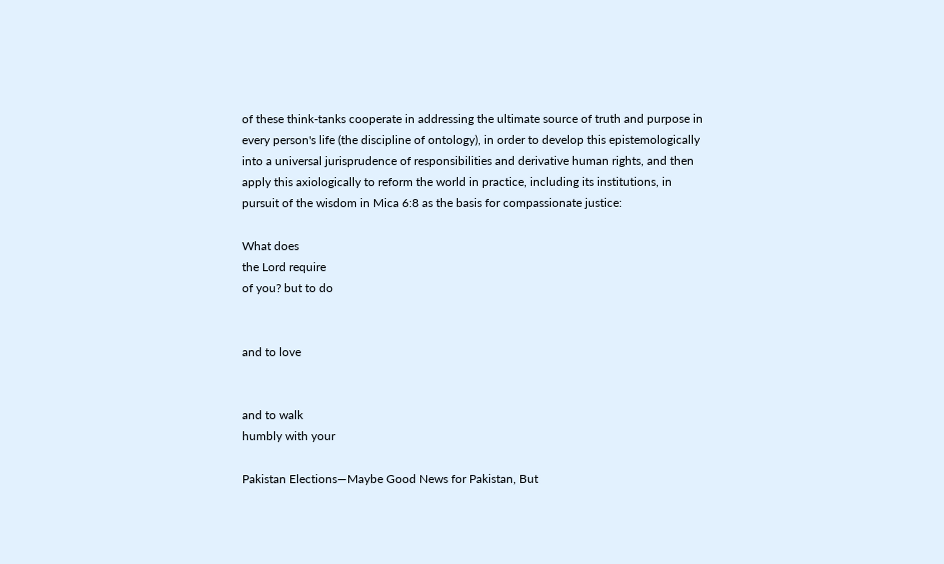of these think-tanks cooperate in addressing the ultimate source of truth and purpose in every person's life (the discipline of ontology), in order to develop this epistemologically into a universal jurisprudence of responsibilities and derivative human rights, and then apply this axiologically to reform the world in practice, including its institutions, in pursuit of the wisdom in Mica 6:8 as the basis for compassionate justice:

What does
the Lord require
of you? but to do


and to love


and to walk
humbly with your

Pakistan Elections—Maybe Good News for Pakistan, But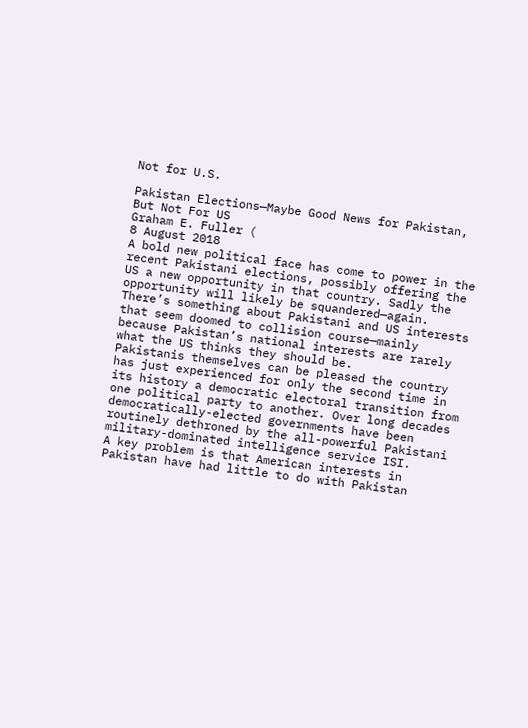Not for U.S.

Pakistan Elections—Maybe Good News for Pakistan, But Not For US
Graham E. Fuller (
8 August 2018
A bold new political face has come to power in the recent Pakistani elections, possibly offering the US a new opportunity in that country. Sadly the opportunity will likely be squandered—again. There’s something about Pakistani and US interests that seem doomed to collision course—mainly because Pakistan’s national interests are rarely what the US thinks they should be.
Pakistanis themselves can be pleased the country has just experienced for only the second time in its history a democratic electoral transition from one political party to another. Over long decades democratically-elected governments have been routinely dethroned by the all-powerful Pakistani military-dominated intelligence service ISI.
A key problem is that American interests in Pakistan have had little to do with Pakistan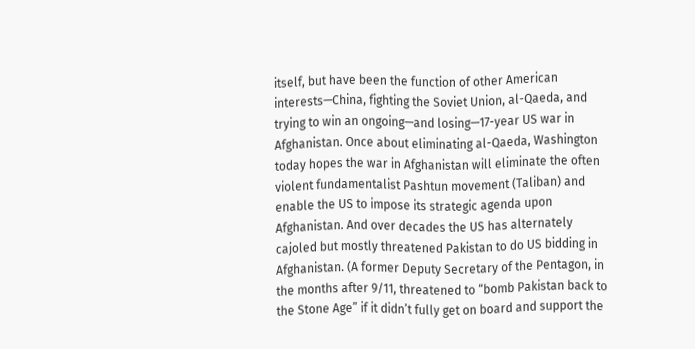itself, but have been the function of other American interests—China, fighting the Soviet Union, al-Qaeda, and trying to win an ongoing—and losing—17-year US war in Afghanistan. Once about eliminating al-Qaeda, Washington today hopes the war in Afghanistan will eliminate the often violent fundamentalist Pashtun movement (Taliban) and enable the US to impose its strategic agenda upon Afghanistan. And over decades the US has alternately cajoled but mostly threatened Pakistan to do US bidding in Afghanistan. (A former Deputy Secretary of the Pentagon, in the months after 9/11, threatened to “bomb Pakistan back to the Stone Age” if it didn’t fully get on board and support the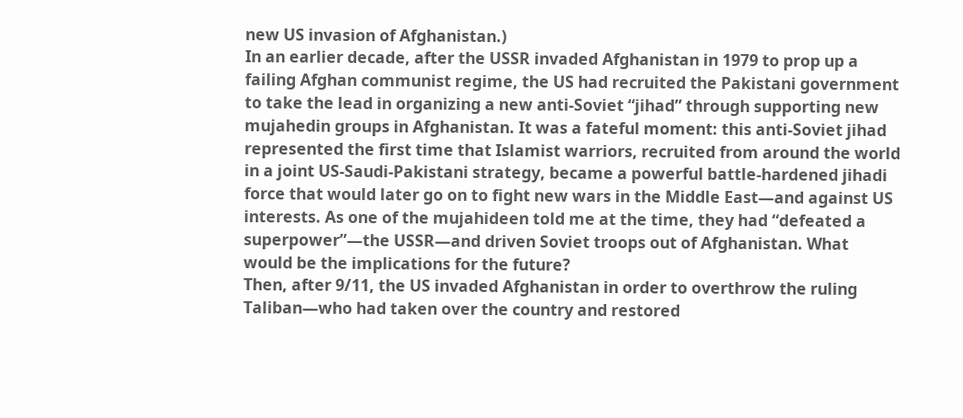new US invasion of Afghanistan.)
In an earlier decade, after the USSR invaded Afghanistan in 1979 to prop up a failing Afghan communist regime, the US had recruited the Pakistani government to take the lead in organizing a new anti-Soviet “jihad” through supporting new mujahedin groups in Afghanistan. It was a fateful moment: this anti-Soviet jihad represented the first time that Islamist warriors, recruited from around the world in a joint US-Saudi-Pakistani strategy, became a powerful battle-hardened jihadi force that would later go on to fight new wars in the Middle East—and against US interests. As one of the mujahideen told me at the time, they had “defeated a superpower”—the USSR—and driven Soviet troops out of Afghanistan. What would be the implications for the future?
Then, after 9/11, the US invaded Afghanistan in order to overthrow the ruling Taliban—who had taken over the country and restored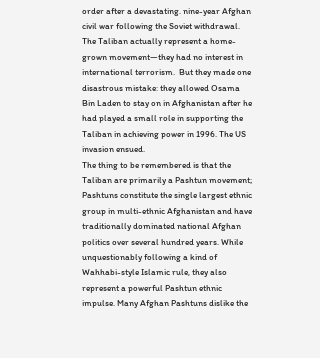order after a devastating. nine-year Afghan civil war following the Soviet withdrawal. The Taliban actually represent a home-grown movement—they had no interest in international terrorism.  But they made one disastrous mistake: they allowed Osama Bin Laden to stay on in Afghanistan after he had played a small role in supporting the Taliban in achieving power in 1996. The US invasion ensued.
The thing to be remembered is that the Taliban are primarily a Pashtun movement; Pashtuns constitute the single largest ethnic group in multi-ethnic Afghanistan and have traditionally dominated national Afghan politics over several hundred years. While unquestionably following a kind of Wahhabi-style Islamic rule, they also represent a powerful Pashtun ethnic impulse. Many Afghan Pashtuns dislike the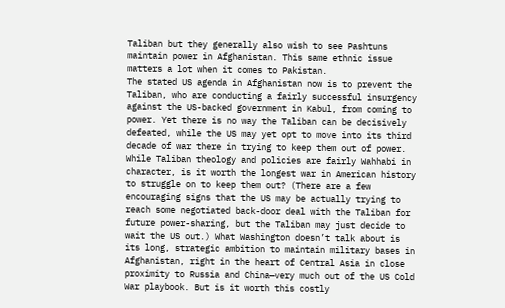Taliban but they generally also wish to see Pashtuns maintain power in Afghanistan. This same ethnic issue matters a lot when it comes to Pakistan.
The stated US agenda in Afghanistan now is to prevent the Taliban, who are conducting a fairly successful insurgency against the US-backed government in Kabul, from coming to power. Yet there is no way the Taliban can be decisively defeated, while the US may yet opt to move into its third decade of war there in trying to keep them out of power. While Taliban theology and policies are fairly Wahhabi in character, is it worth the longest war in American history to struggle on to keep them out? (There are a few encouraging signs that the US may be actually trying to reach some negotiated back-door deal with the Taliban for future power-sharing, but the Taliban may just decide to wait the US out.) What Washington doesn’t talk about is its long, strategic ambition to maintain military bases in Afghanistan, right in the heart of Central Asia in close proximity to Russia and China—very much out of the US Cold War playbook. But is it worth this costly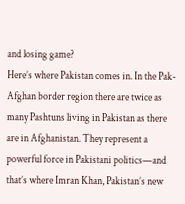and losing game?
Here’s where Pakistan comes in. In the Pak-Afghan border region there are twice as many Pashtuns living in Pakistan as there are in Afghanistan. They represent a powerful force in Pakistani politics—and that’s where Imran Khan, Pakistan’s new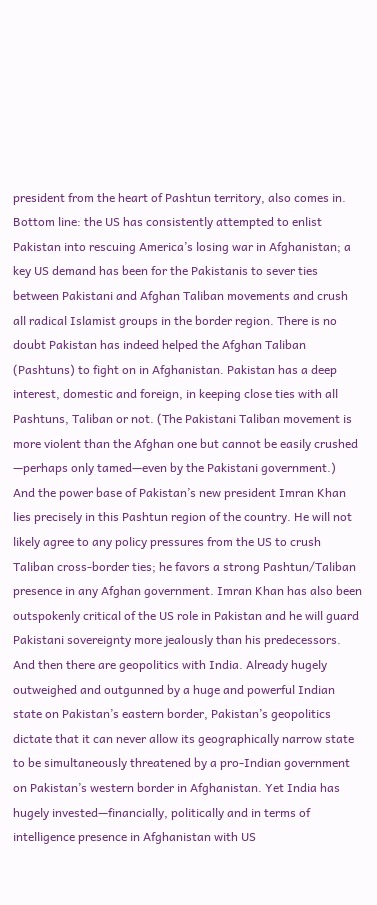president from the heart of Pashtun territory, also comes in.
Bottom line: the US has consistently attempted to enlist Pakistan into rescuing America’s losing war in Afghanistan; a key US demand has been for the Pakistanis to sever ties between Pakistani and Afghan Taliban movements and crush all radical Islamist groups in the border region. There is no doubt Pakistan has indeed helped the Afghan Taliban (Pashtuns) to fight on in Afghanistan. Pakistan has a deep interest, domestic and foreign, in keeping close ties with all Pashtuns, Taliban or not. (The Pakistani Taliban movement is more violent than the Afghan one but cannot be easily crushed —perhaps only tamed—even by the Pakistani government.)
And the power base of Pakistan’s new president Imran Khan lies precisely in this Pashtun region of the country. He will not likely agree to any policy pressures from the US to crush Taliban cross-border ties; he favors a strong Pashtun/Taliban presence in any Afghan government. Imran Khan has also been outspokenly critical of the US role in Pakistan and he will guard Pakistani sovereignty more jealously than his predecessors.
And then there are geopolitics with India. Already hugely outweighed and outgunned by a huge and powerful Indian state on Pakistan’s eastern border, Pakistan’s geopolitics dictate that it can never allow its geographically narrow state to be simultaneously threatened by a pro-Indian government on Pakistan’s western border in Afghanistan. Yet India has hugely invested—financially, politically and in terms of intelligence presence in Afghanistan with US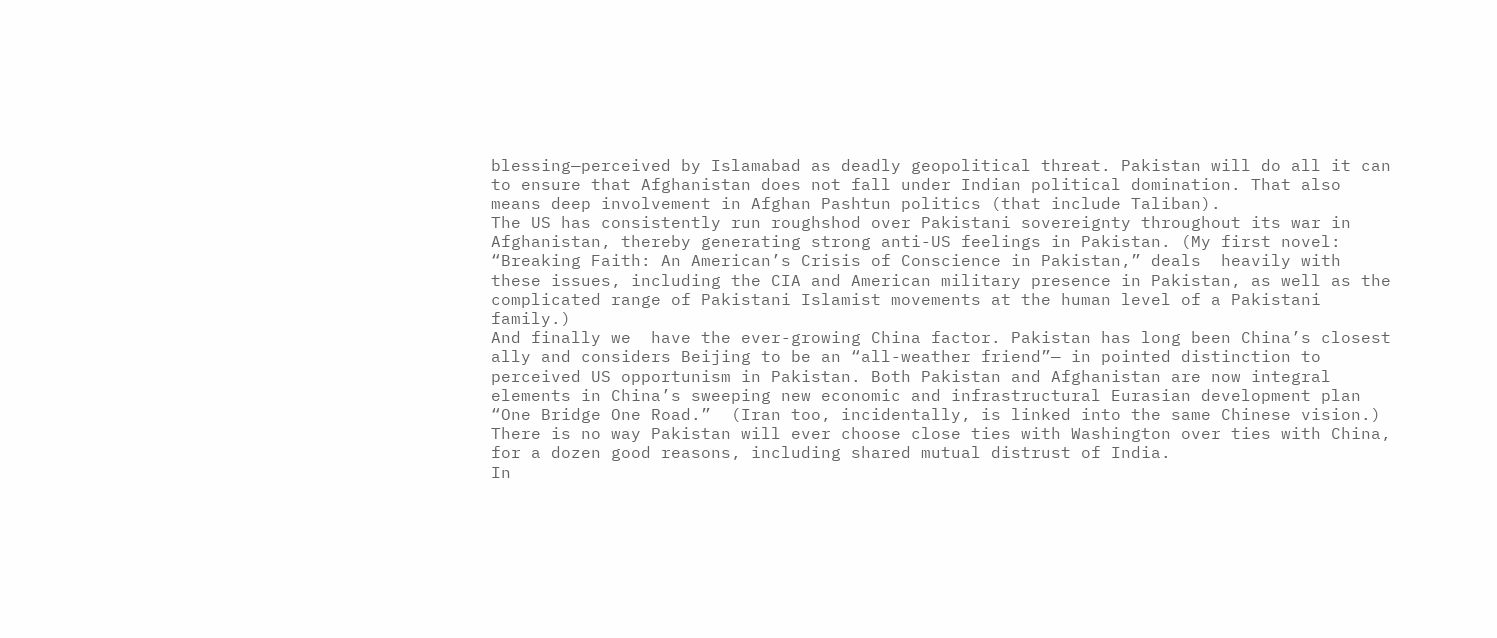blessing—perceived by Islamabad as deadly geopolitical threat. Pakistan will do all it can to ensure that Afghanistan does not fall under Indian political domination. That also means deep involvement in Afghan Pashtun politics (that include Taliban).
The US has consistently run roughshod over Pakistani sovereignty throughout its war in Afghanistan, thereby generating strong anti-US feelings in Pakistan. (My first novel: “Breaking Faith: An American’s Crisis of Conscience in Pakistan,” deals  heavily with these issues, including the CIA and American military presence in Pakistan, as well as the complicated range of Pakistani Islamist movements at the human level of a Pakistani family.)
And finally we  have the ever-growing China factor. Pakistan has long been China’s closest ally and considers Beijing to be an “all-weather friend”— in pointed distinction to perceived US opportunism in Pakistan. Both Pakistan and Afghanistan are now integral elements in China’s sweeping new economic and infrastructural Eurasian development plan “One Bridge One Road.”  (Iran too, incidentally, is linked into the same Chinese vision.) There is no way Pakistan will ever choose close ties with Washington over ties with China, for a dozen good reasons, including shared mutual distrust of India.
In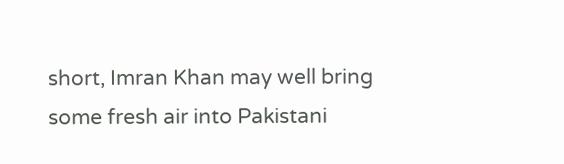short, Imran Khan may well bring some fresh air into Pakistani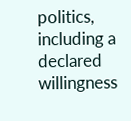politics, including a declared willingness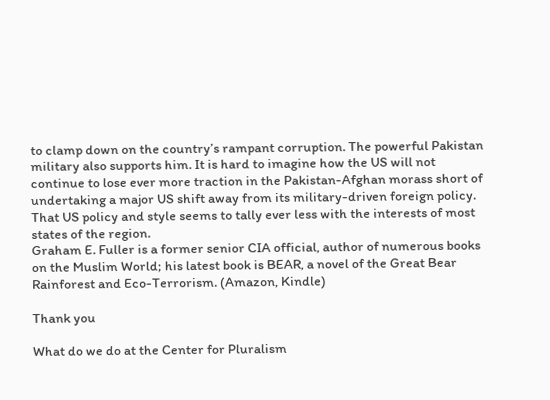to clamp down on the country’s rampant corruption. The powerful Pakistan military also supports him. It is hard to imagine how the US will not continue to lose ever more traction in the Pakistan-Afghan morass short of undertaking a major US shift away from its military-driven foreign policy. That US policy and style seems to tally ever less with the interests of most states of the region.
Graham E. Fuller is a former senior CIA official, author of numerous books on the Muslim World; his latest book is BEAR, a novel of the Great Bear Rainforest and Eco-Terrorism. (Amazon, Kindle)

Thank you

What do we do at the Center for Pluralism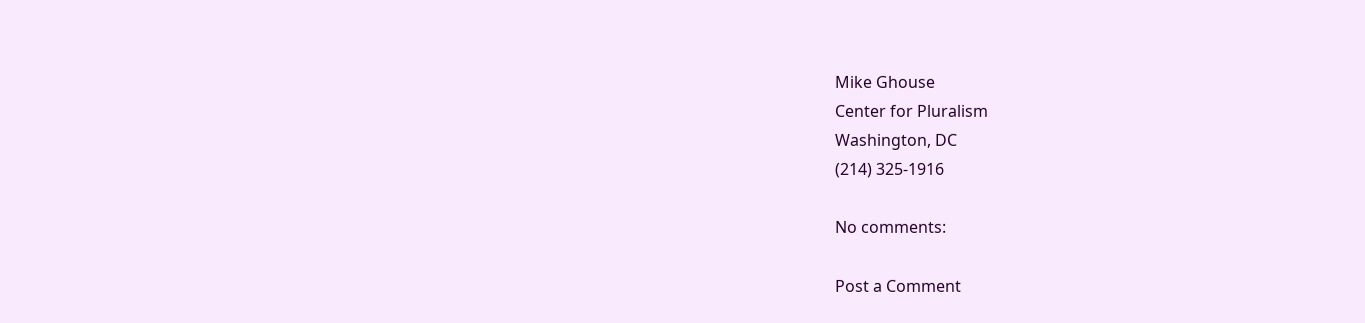Mike Ghouse
Center for Pluralism
Washington, DC
(214) 325-1916

No comments:

Post a Comment